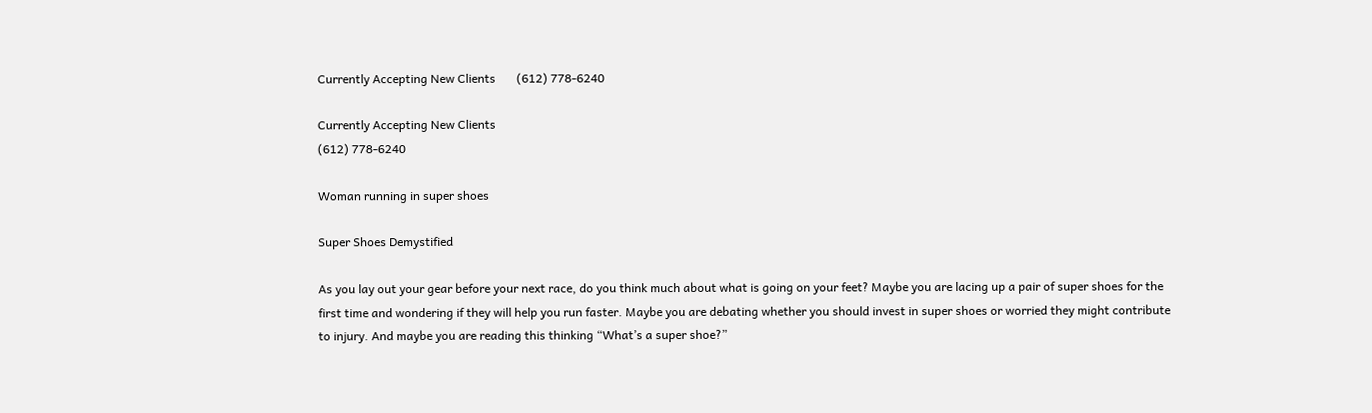Currently Accepting New Clients       (612) 778-6240

Currently Accepting New Clients
(612) 778-6240

Woman running in super shoes

Super Shoes Demystified

As you lay out your gear before your next race, do you think much about what is going on your feet? Maybe you are lacing up a pair of super shoes for the first time and wondering if they will help you run faster. Maybe you are debating whether you should invest in super shoes or worried they might contribute to injury. And maybe you are reading this thinking “What’s a super shoe?”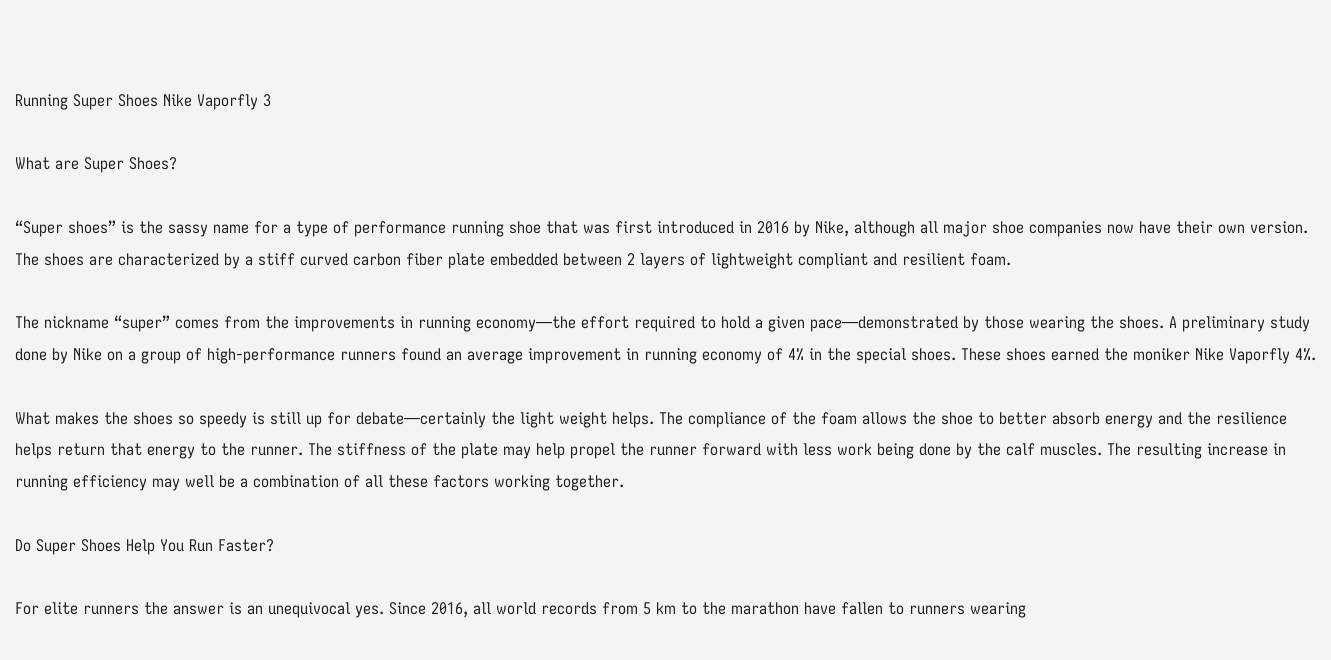Running Super Shoes Nike Vaporfly 3

What are Super Shoes?

“Super shoes” is the sassy name for a type of performance running shoe that was first introduced in 2016 by Nike, although all major shoe companies now have their own version. The shoes are characterized by a stiff curved carbon fiber plate embedded between 2 layers of lightweight compliant and resilient foam.

The nickname “super” comes from the improvements in running economy—the effort required to hold a given pace—demonstrated by those wearing the shoes. A preliminary study done by Nike on a group of high-performance runners found an average improvement in running economy of 4% in the special shoes. These shoes earned the moniker Nike Vaporfly 4%.

What makes the shoes so speedy is still up for debate—certainly the light weight helps. The compliance of the foam allows the shoe to better absorb energy and the resilience helps return that energy to the runner. The stiffness of the plate may help propel the runner forward with less work being done by the calf muscles. The resulting increase in running efficiency may well be a combination of all these factors working together.

Do Super Shoes Help You Run Faster?

For elite runners the answer is an unequivocal yes. Since 2016, all world records from 5 km to the marathon have fallen to runners wearing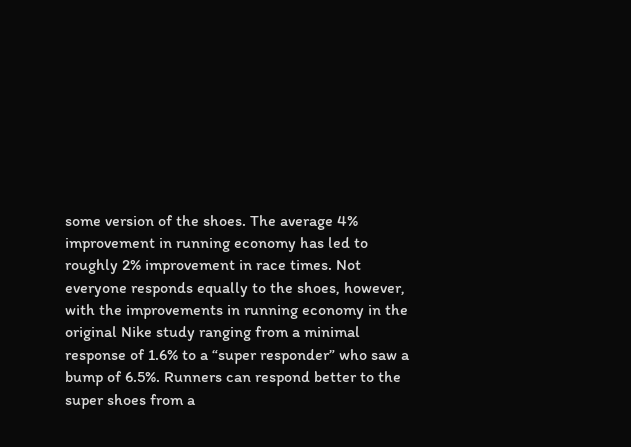some version of the shoes. The average 4% improvement in running economy has led to roughly 2% improvement in race times. Not everyone responds equally to the shoes, however, with the improvements in running economy in the original Nike study ranging from a minimal response of 1.6% to a “super responder” who saw a bump of 6.5%. Runners can respond better to the super shoes from a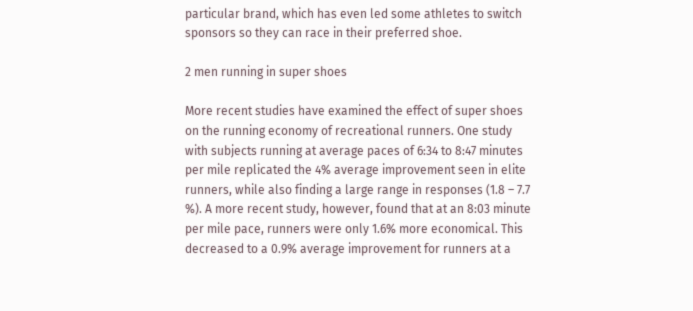particular brand, which has even led some athletes to switch sponsors so they can race in their preferred shoe.

2 men running in super shoes

More recent studies have examined the effect of super shoes on the running economy of recreational runners. One study with subjects running at average paces of 6:34 to 8:47 minutes per mile replicated the 4% average improvement seen in elite runners, while also finding a large range in responses (1.8 – 7.7 %). A more recent study, however, found that at an 8:03 minute per mile pace, runners were only 1.6% more economical. This decreased to a 0.9% average improvement for runners at a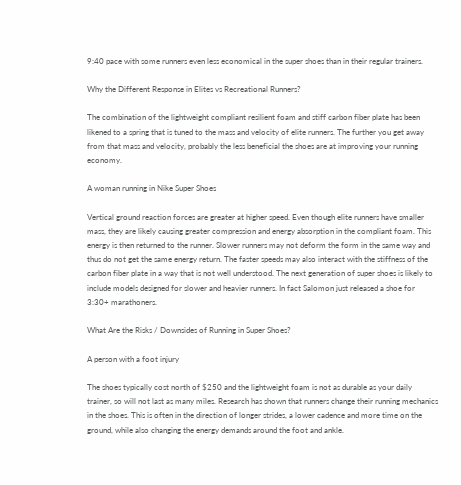9:40 pace with some runners even less economical in the super shoes than in their regular trainers.

Why the Different Response in Elites vs Recreational Runners?

The combination of the lightweight compliant resilient foam and stiff carbon fiber plate has been likened to a spring that is tuned to the mass and velocity of elite runners. The further you get away from that mass and velocity, probably the less beneficial the shoes are at improving your running economy.

A woman running in Nike Super Shoes

Vertical ground reaction forces are greater at higher speed. Even though elite runners have smaller mass, they are likely causing greater compression and energy absorption in the compliant foam. This energy is then returned to the runner. Slower runners may not deform the form in the same way and thus do not get the same energy return. The faster speeds may also interact with the stiffness of the carbon fiber plate in a way that is not well understood. The next generation of super shoes is likely to include models designed for slower and heavier runners. In fact Salomon just released a shoe for 3:30+ marathoners.

What Are the Risks / Downsides of Running in Super Shoes?

A person with a foot injury

The shoes typically cost north of $250 and the lightweight foam is not as durable as your daily trainer, so will not last as many miles. Research has shown that runners change their running mechanics in the shoes. This is often in the direction of longer strides, a lower cadence and more time on the ground, while also changing the energy demands around the foot and ankle.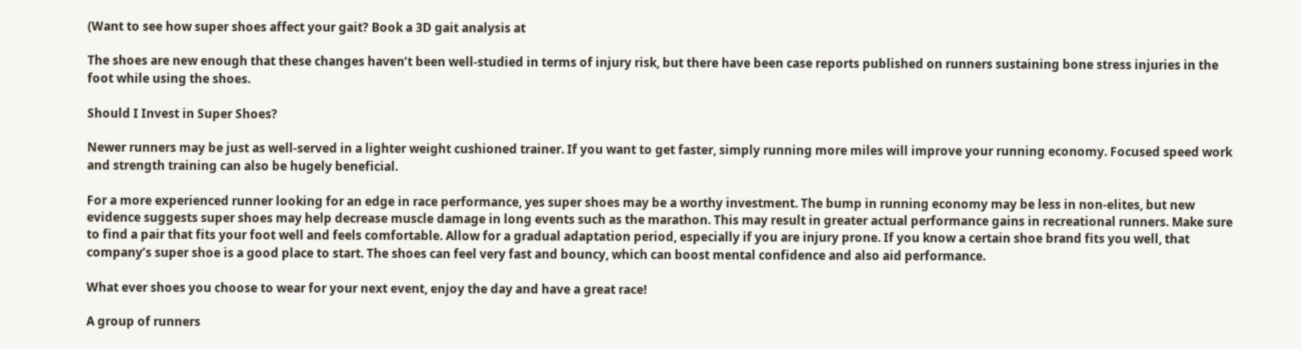(Want to see how super shoes affect your gait? Book a 3D gait analysis at

The shoes are new enough that these changes haven’t been well-studied in terms of injury risk, but there have been case reports published on runners sustaining bone stress injuries in the foot while using the shoes.

Should I Invest in Super Shoes?

Newer runners may be just as well-served in a lighter weight cushioned trainer. If you want to get faster, simply running more miles will improve your running economy. Focused speed work and strength training can also be hugely beneficial.

For a more experienced runner looking for an edge in race performance, yes super shoes may be a worthy investment. The bump in running economy may be less in non-elites, but new evidence suggests super shoes may help decrease muscle damage in long events such as the marathon. This may result in greater actual performance gains in recreational runners. Make sure to find a pair that fits your foot well and feels comfortable. Allow for a gradual adaptation period, especially if you are injury prone. If you know a certain shoe brand fits you well, that company’s super shoe is a good place to start. The shoes can feel very fast and bouncy, which can boost mental confidence and also aid performance.

What ever shoes you choose to wear for your next event, enjoy the day and have a great race!

A group of runners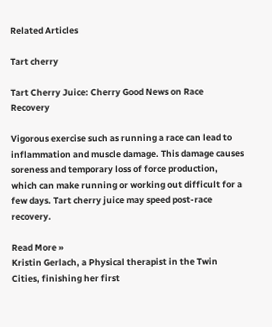Related Articles

Tart cherry

Tart Cherry Juice: Cherry Good News on Race Recovery

Vigorous exercise such as running a race can lead to inflammation and muscle damage. This damage causes soreness and temporary loss of force production, which can make running or working out difficult for a few days. Tart cherry juice may speed post-race recovery.

Read More »
Kristin Gerlach, a Physical therapist in the Twin Cities, finishing her first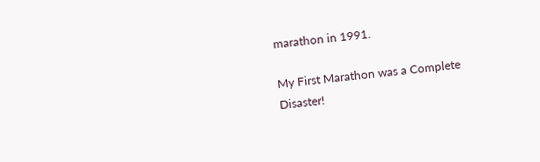marathon in 1991.

My First Marathon was a Complete Disaster!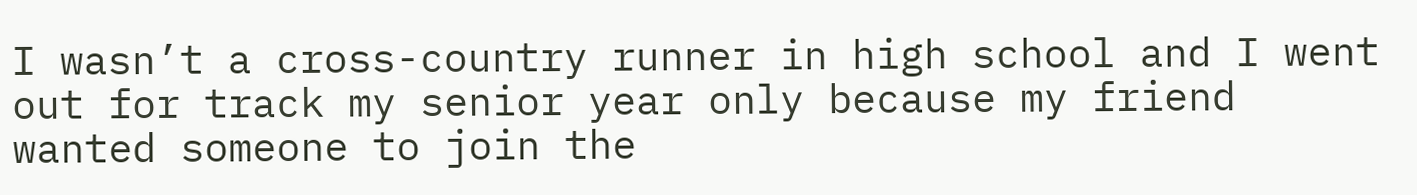I wasn’t a cross-country runner in high school and I went out for track my senior year only because my friend wanted someone to join the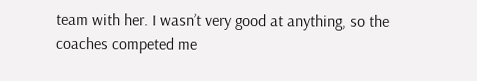team with her. I wasn’t very good at anything, so the coaches competed me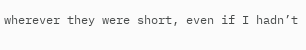wherever they were short, even if I hadn’t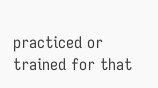practiced or trained for that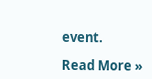event.

Read More »